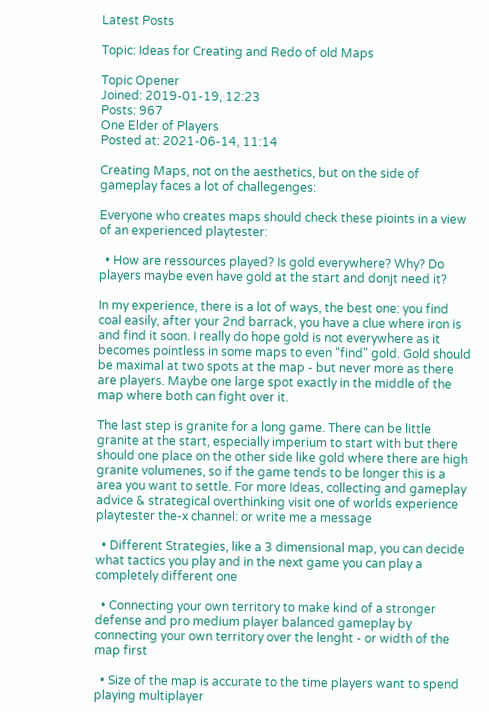Latest Posts

Topic: Ideas for Creating and Redo of old Maps

Topic Opener
Joined: 2019-01-19, 12:23
Posts: 967
One Elder of Players
Posted at: 2021-06-14, 11:14

Creating Maps, not on the aesthetics, but on the side of gameplay faces a lot of challegenges:

Everyone who creates maps should check these pioints in a view of an experienced playtester:

  • How are ressources played? Is gold everywhere? Why? Do players maybe even have gold at the start and donjt need it?

In my experience, there is a lot of ways, the best one: you find coal easily, after your 2nd barrack, you have a clue where iron is and find it soon. I really do hope gold is not everywhere as it becomes pointless in some maps to even "find" gold. Gold should be maximal at two spots at the map - but never more as there are players. Maybe one large spot exactly in the middle of the map where both can fight over it.

The last step is granite for a long game. There can be little granite at the start, especially imperium to start with but there should one place on the other side like gold where there are high granite volumenes, so if the game tends to be longer this is a area you want to settle. For more Ideas, collecting and gameplay advice & strategical overthinking visit one of worlds experience playtester the-x channel: or write me a message

  • Different Strategies, like a 3 dimensional map, you can decide what tactics you play and in the next game you can play a completely different one

  • Connecting your own territory to make kind of a stronger defense and pro medium player balanced gameplay by connecting your own territory over the lenght - or width of the map first

  • Size of the map is accurate to the time players want to spend playing multiplayer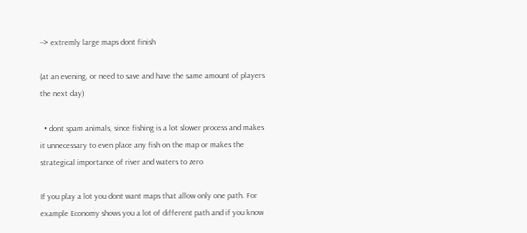--> extremly large maps dont finish

(at an evening, or need to save and have the same amount of players the next day)

  • dont spam animals, since fishing is a lot slower process and makes it unnecessary to even place any fish on the map or makes the strategical importance of river and waters to zero

If you play a lot you dont want maps that allow only one path. For example Economy shows you a lot of different path and if you know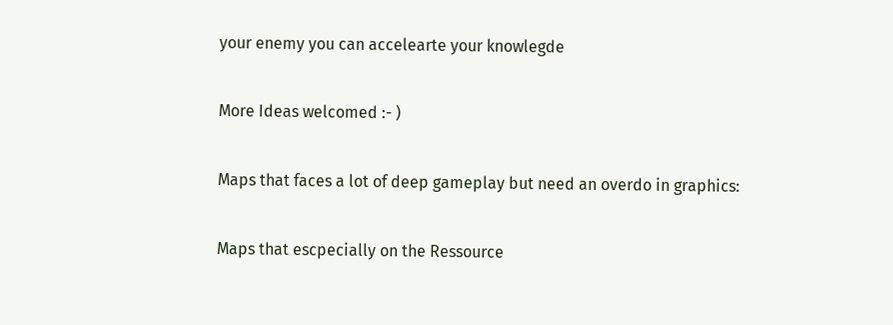your enemy you can accelearte your knowlegde

More Ideas welcomed :- )

Maps that faces a lot of deep gameplay but need an overdo in graphics:

Maps that escpecially on the Ressource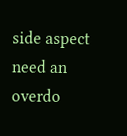side aspect need an overdo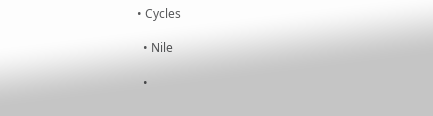• Cycles

  • Nile

  •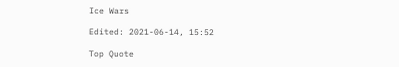Ice Wars

Edited: 2021-06-14, 15:52

Top Quote